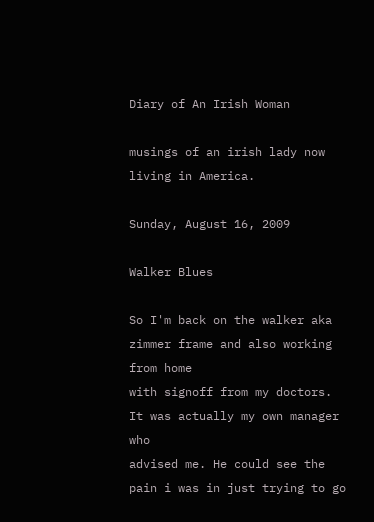Diary of An Irish Woman

musings of an irish lady now living in America.

Sunday, August 16, 2009

Walker Blues

So I'm back on the walker aka zimmer frame and also working from home
with signoff from my doctors. It was actually my own manager who
advised me. He could see the pain i was in just trying to go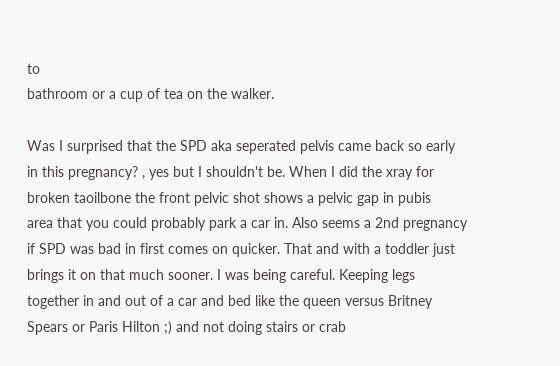to
bathroom or a cup of tea on the walker.

Was I surprised that the SPD aka seperated pelvis came back so early
in this pregnancy? , yes but I shouldn't be. When I did the xray for
broken taoilbone the front pelvic shot shows a pelvic gap in pubis
area that you could probably park a car in. Also seems a 2nd pregnancy
if SPD was bad in first comes on quicker. That and with a toddler just
brings it on that much sooner. I was being careful. Keeping legs
together in and out of a car and bed like the queen versus Britney
Spears or Paris Hilton ;) and not doing stairs or crab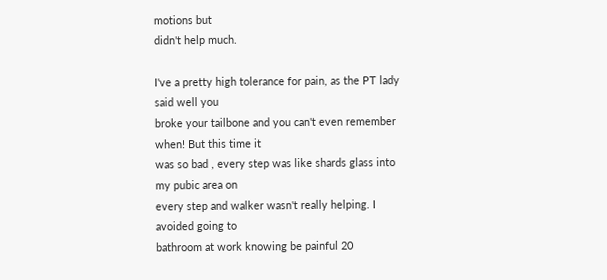motions but
didn't help much.

I've a pretty high tolerance for pain, as the PT lady said well you
broke your tailbone and you can't even remember when! But this time it
was so bad , every step was like shards glass into my pubic area on
every step and walker wasn't really helping. I avoided going to
bathroom at work knowing be painful 20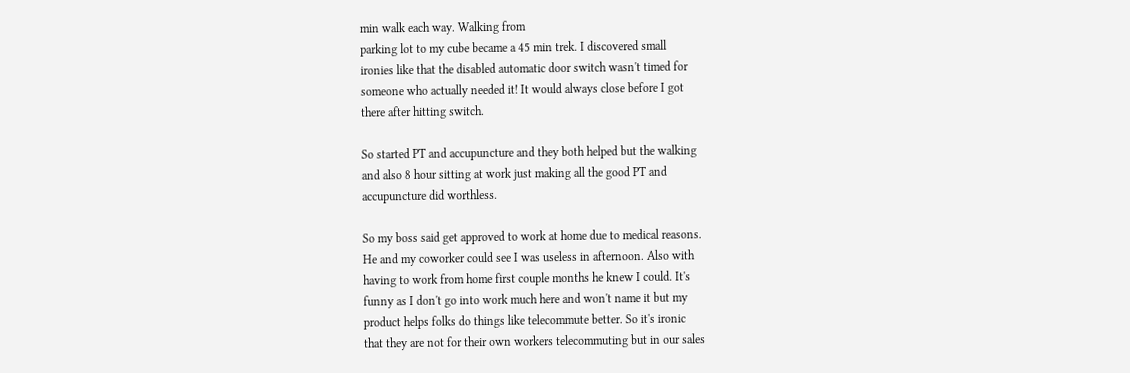min walk each way. Walking from
parking lot to my cube became a 45 min trek. I discovered small
ironies like that the disabled automatic door switch wasn't timed for
someone who actually needed it! It would always close before I got
there after hitting switch.

So started PT and accupuncture and they both helped but the walking
and also 8 hour sitting at work just making all the good PT and
accupuncture did worthless.

So my boss said get approved to work at home due to medical reasons.
He and my coworker could see I was useless in afternoon. Also with
having to work from home first couple months he knew I could. It's
funny as I don't go into work much here and won't name it but my
product helps folks do things like telecommute better. So it's ironic
that they are not for their own workers telecommuting but in our sales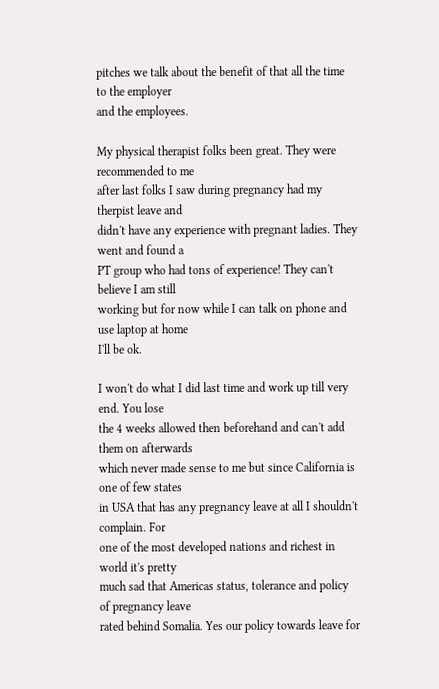pitches we talk about the benefit of that all the time to the employer
and the employees.

My physical therapist folks been great. They were recommended to me
after last folks I saw during pregnancy had my therpist leave and
didn't have any experience with pregnant ladies. They went and found a
PT group who had tons of experience! They can't believe I am still
working but for now while I can talk on phone and use laptop at home
I'll be ok.

I won't do what I did last time and work up till very end. You lose
the 4 weeks allowed then beforehand and can't add them on afterwards
which never made sense to me but since California is one of few states
in USA that has any pregnancy leave at all I shouldn't complain. For
one of the most developed nations and richest in world it's pretty
much sad that Americas status, tolerance and policy of pregnancy leave
rated behind Somalia. Yes our policy towards leave for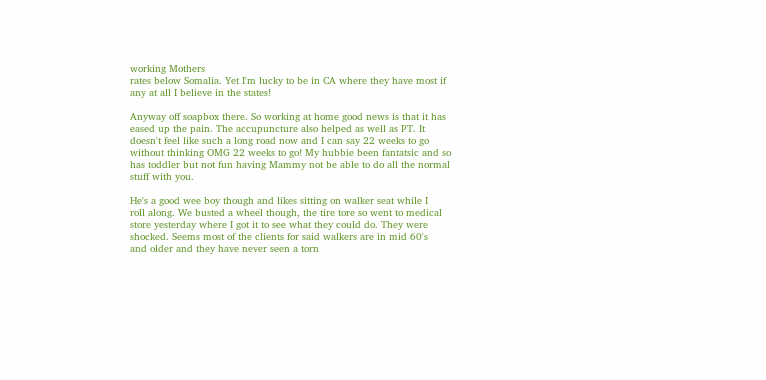working Mothers
rates below Somalia. Yet I'm lucky to be in CA where they have most if
any at all I believe in the states!

Anyway off soapbox there. So working at home good news is that it has
eased up the pain. The accupuncture also helped as well as PT. It
doesn't feel like such a long road now and I can say 22 weeks to go
without thinking OMG 22 weeks to go! My hubbie been fantatsic and so
has toddler but not fun having Mammy not be able to do all the normal
stuff with you.

He's a good wee boy though and likes sitting on walker seat while I
roll along. We busted a wheel though, the tire tore so went to medical
store yesterday where I got it to see what they could do. They were
shocked. Seems most of the clients for said walkers are in mid 60's
and older and they have never seen a torn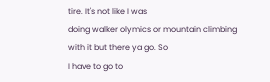tire. It's not like I was
doing walker olymics or mountain climbing with it but there ya go. So
I have to go to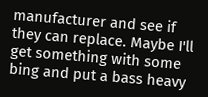manufacturer and see if they can replace. Maybe I'll
get something with some bing and put a bass heavy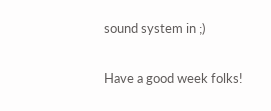sound system in ;)

Have a good week folks!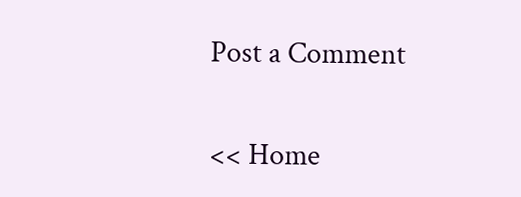Post a Comment

<< Home